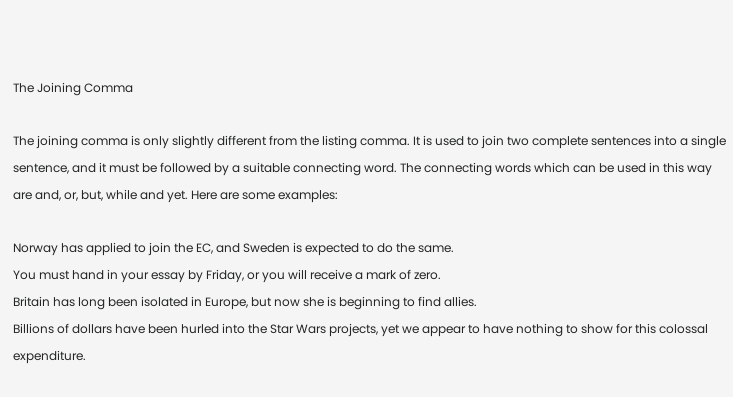The Joining Comma

The joining comma is only slightly different from the listing comma. It is used to join two complete sentences into a single sentence, and it must be followed by a suitable connecting word. The connecting words which can be used in this way are and, or, but, while and yet. Here are some examples:

Norway has applied to join the EC, and Sweden is expected to do the same.
You must hand in your essay by Friday, or you will receive a mark of zero.
Britain has long been isolated in Europe, but now she is beginning to find allies.
Billions of dollars have been hurled into the Star Wars projects, yet we appear to have nothing to show for this colossal expenditure.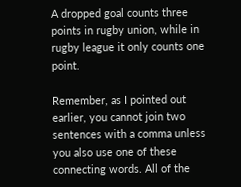A dropped goal counts three points in rugby union, while in rugby league it only counts one point.

Remember, as I pointed out earlier, you cannot join two sentences with a comma unless you also use one of these connecting words. All of the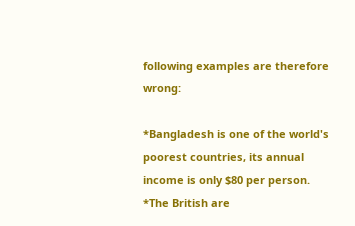following examples are therefore wrong:

*Bangladesh is one of the world's poorest countries, its annual income is only $80 per person.
*The British are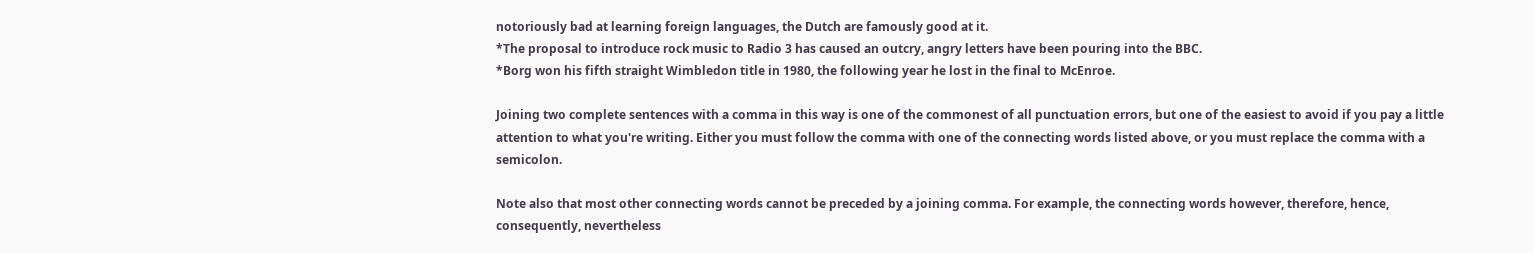notoriously bad at learning foreign languages, the Dutch are famously good at it.
*The proposal to introduce rock music to Radio 3 has caused an outcry, angry letters have been pouring into the BBC.
*Borg won his fifth straight Wimbledon title in 1980, the following year he lost in the final to McEnroe.

Joining two complete sentences with a comma in this way is one of the commonest of all punctuation errors, but one of the easiest to avoid if you pay a little attention to what you're writing. Either you must follow the comma with one of the connecting words listed above, or you must replace the comma with a semicolon.

Note also that most other connecting words cannot be preceded by a joining comma. For example, the connecting words however, therefore, hence, consequently, nevertheless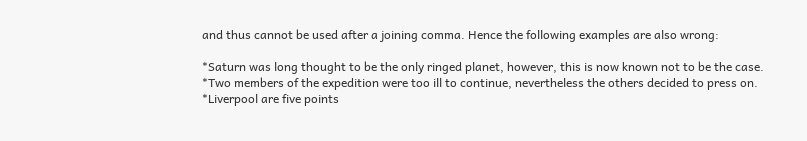and thus cannot be used after a joining comma. Hence the following examples are also wrong:

*Saturn was long thought to be the only ringed planet, however, this is now known not to be the case.
*Two members of the expedition were too ill to continue, nevertheless the others decided to press on.
*Liverpool are five points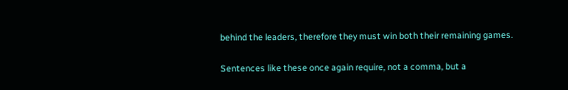behind the leaders, therefore they must win both their remaining games.

Sentences like these once again require, not a comma, but a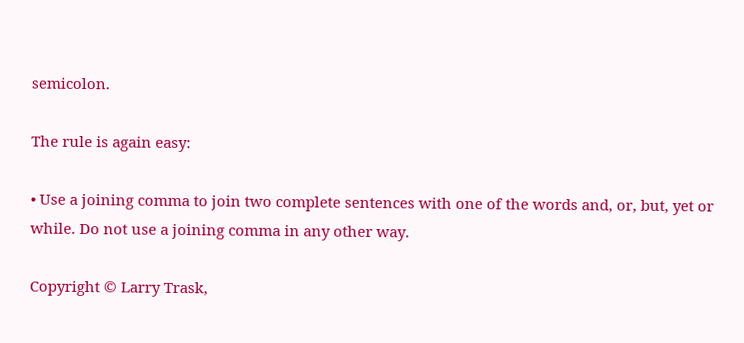semicolon.

The rule is again easy:

• Use a joining comma to join two complete sentences with one of the words and, or, but, yet or while. Do not use a joining comma in any other way.

Copyright © Larry Trask,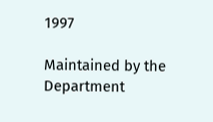1997

Maintained by the Department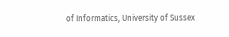of Informatics, University of Sussex